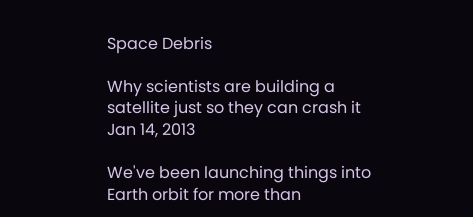Space Debris

Why scientists are building a satellite just so they can crash it
Jan 14, 2013

We've been launching things into Earth orbit for more than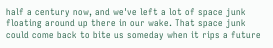half a century now, and we've left a lot of space junk floating around up there in our wake. That space junk could come back to bite us someday when it rips a future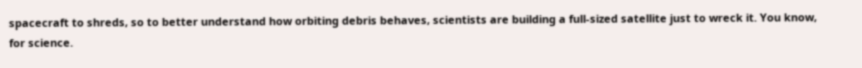spacecraft to shreds, so to better understand how orbiting debris behaves, scientists are building a full-sized satellite just to wreck it. You know, for science.